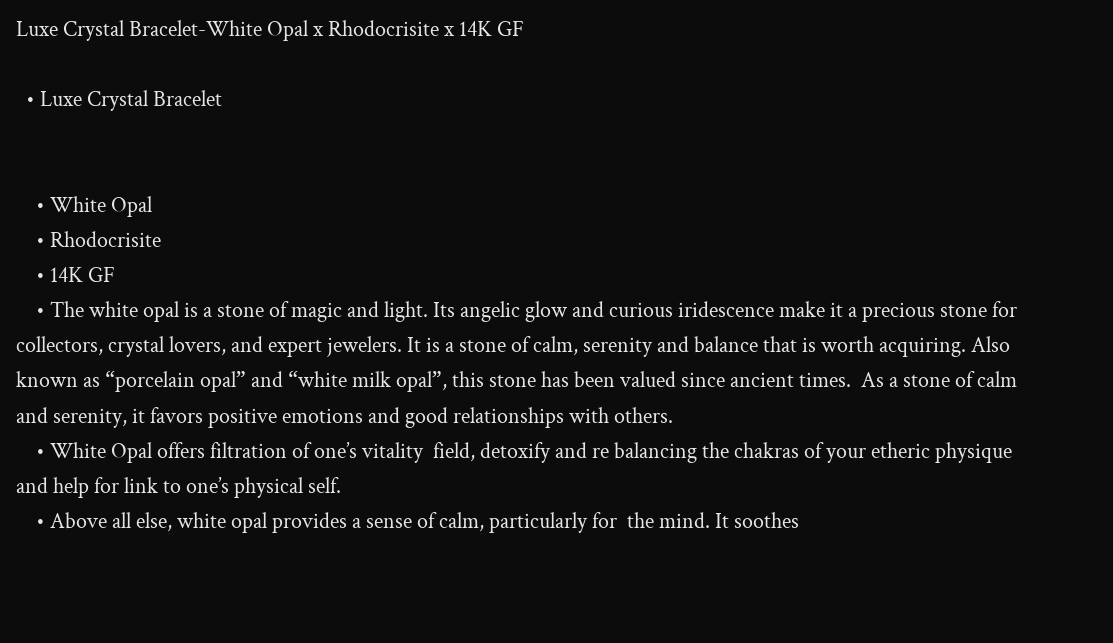Luxe Crystal Bracelet-White Opal x Rhodocrisite x 14K GF

  • Luxe Crystal Bracelet


    • White Opal
    • Rhodocrisite
    • 14K GF
    • The white opal is a stone of magic and light. Its angelic glow and curious iridescence make it a precious stone for collectors, crystal lovers, and expert jewelers. It is a stone of calm, serenity and balance that is worth acquiring. Also known as “porcelain opal” and “white milk opal”, this stone has been valued since ancient times.  As a stone of calm and serenity, it favors positive emotions and good relationships with others.
    • White Opal offers filtration of one’s vitality  field, detoxify and re balancing the chakras of your etheric physique  and help for link to one’s physical self.
    • Above all else, white opal provides a sense of calm, particularly for  the mind. It soothes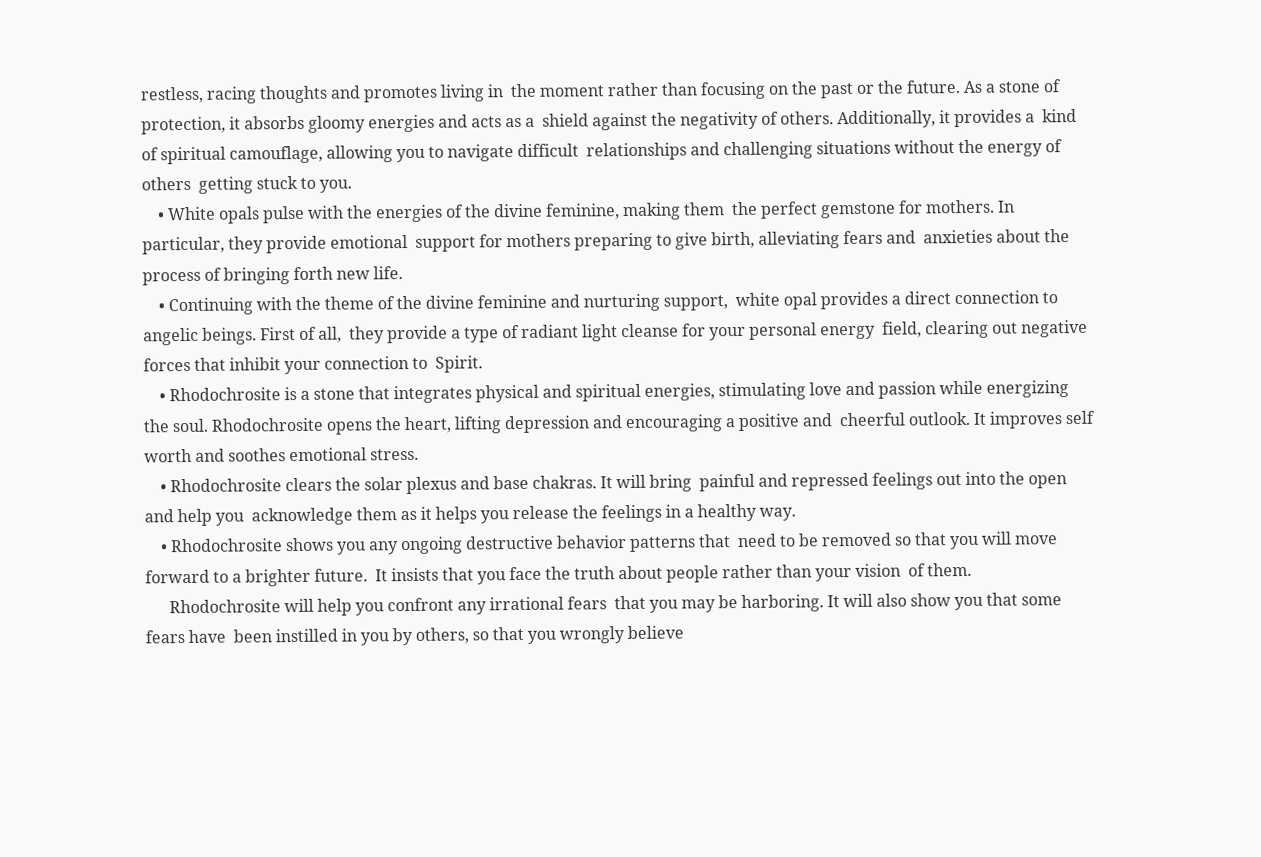restless, racing thoughts and promotes living in  the moment rather than focusing on the past or the future. As a stone of protection, it absorbs gloomy energies and acts as a  shield against the negativity of others. Additionally, it provides a  kind of spiritual camouflage, allowing you to navigate difficult  relationships and challenging situations without the energy of others  getting stuck to you.
    • White opals pulse with the energies of the divine feminine, making them  the perfect gemstone for mothers. In particular, they provide emotional  support for mothers preparing to give birth, alleviating fears and  anxieties about the process of bringing forth new life.
    • Continuing with the theme of the divine feminine and nurturing support,  white opal provides a direct connection to angelic beings. First of all,  they provide a type of radiant light cleanse for your personal energy  field, clearing out negative forces that inhibit your connection to  Spirit.
    • Rhodochrosite is a stone that integrates physical and spiritual energies, stimulating love and passion while energizing the soul. Rhodochrosite opens the heart, lifting depression and encouraging a positive and  cheerful outlook. It improves self worth and soothes emotional stress.
    • Rhodochrosite clears the solar plexus and base chakras. It will bring  painful and repressed feelings out into the open and help you  acknowledge them as it helps you release the feelings in a healthy way.
    • Rhodochrosite shows you any ongoing destructive behavior patterns that  need to be removed so that you will move forward to a brighter future.  It insists that you face the truth about people rather than your vision  of them.
      Rhodochrosite will help you confront any irrational fears  that you may be harboring. It will also show you that some fears have  been instilled in you by others, so that you wrongly believe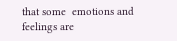that some  emotions and feelings are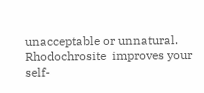unacceptable or unnatural. Rhodochrosite  improves your self-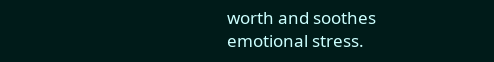worth and soothes emotional stress.